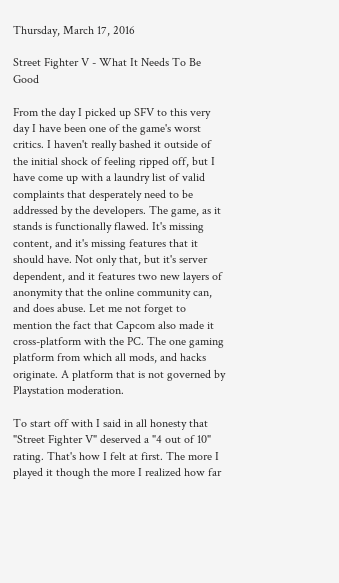Thursday, March 17, 2016

Street Fighter V - What It Needs To Be Good

From the day I picked up SFV to this very day I have been one of the game's worst critics. I haven't really bashed it outside of the initial shock of feeling ripped off, but I have come up with a laundry list of valid complaints that desperately need to be addressed by the developers. The game, as it stands is functionally flawed. It's missing content, and it's missing features that it should have. Not only that, but it's server dependent, and it features two new layers of anonymity that the online community can, and does abuse. Let me not forget to mention the fact that Capcom also made it cross-platform with the PC. The one gaming platform from which all mods, and hacks originate. A platform that is not governed by Playstation moderation.

To start off with I said in all honesty that "Street Fighter V" deserved a "4 out of 10" rating. That's how I felt at first. The more I played it though the more I realized how far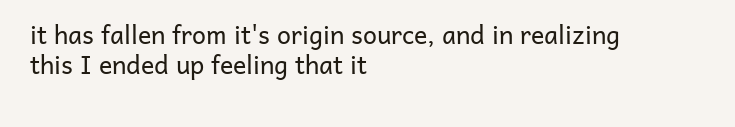it has fallen from it's origin source, and in realizing this I ended up feeling that it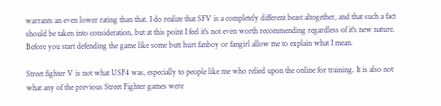warrants an even lower rating than that. I do realize that SFV is a completely different beast altogether, and that such a fact should be taken into consideration, but at this point I feel it's not even worth recommending regardless of it's new nature. Before you start defending the game like some butt hurt fanboy or fangirl allow me to explain what I mean.

Street fighter V is not what USF4 was, especially to people like me who relied upon the online for training. It is also not what any of the previous Street Fighter games were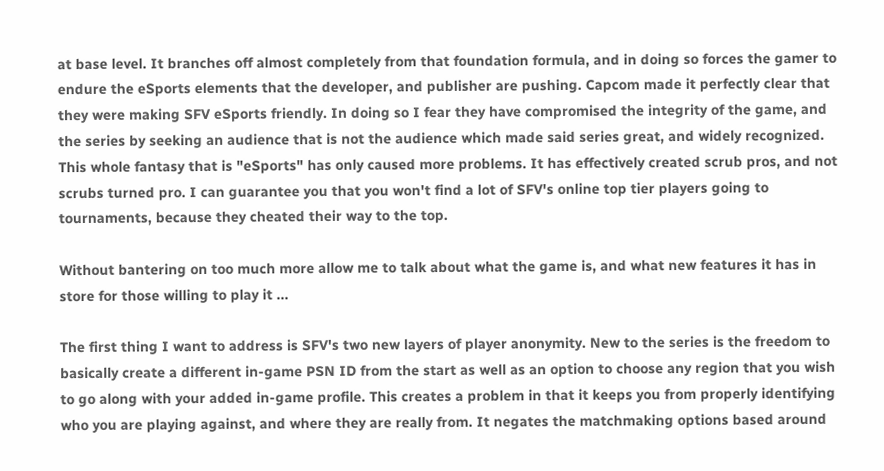at base level. It branches off almost completely from that foundation formula, and in doing so forces the gamer to endure the eSports elements that the developer, and publisher are pushing. Capcom made it perfectly clear that they were making SFV eSports friendly. In doing so I fear they have compromised the integrity of the game, and the series by seeking an audience that is not the audience which made said series great, and widely recognized. This whole fantasy that is "eSports" has only caused more problems. It has effectively created scrub pros, and not scrubs turned pro. I can guarantee you that you won't find a lot of SFV's online top tier players going to tournaments, because they cheated their way to the top.

Without bantering on too much more allow me to talk about what the game is, and what new features it has in store for those willing to play it ...

The first thing I want to address is SFV's two new layers of player anonymity. New to the series is the freedom to basically create a different in-game PSN ID from the start as well as an option to choose any region that you wish to go along with your added in-game profile. This creates a problem in that it keeps you from properly identifying who you are playing against, and where they are really from. It negates the matchmaking options based around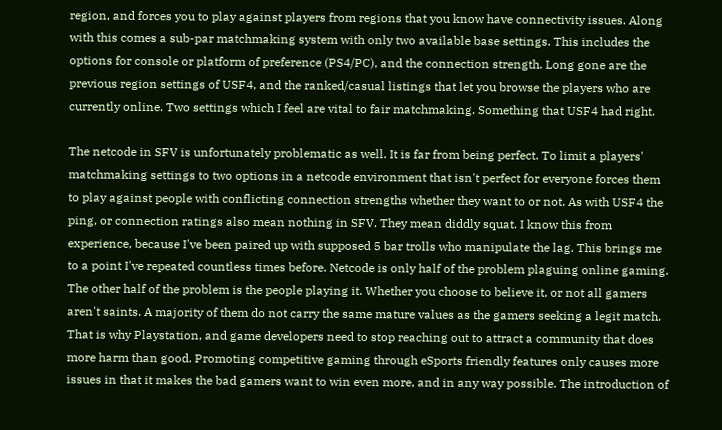region, and forces you to play against players from regions that you know have connectivity issues. Along with this comes a sub-par matchmaking system with only two available base settings. This includes the options for console or platform of preference (PS4/PC), and the connection strength. Long gone are the previous region settings of USF4, and the ranked/casual listings that let you browse the players who are currently online. Two settings which I feel are vital to fair matchmaking. Something that USF4 had right.

The netcode in SFV is unfortunately problematic as well. It is far from being perfect. To limit a players' matchmaking settings to two options in a netcode environment that isn't perfect for everyone forces them to play against people with conflicting connection strengths whether they want to or not. As with USF4 the ping, or connection ratings also mean nothing in SFV. They mean diddly squat. I know this from experience, because I've been paired up with supposed 5 bar trolls who manipulate the lag. This brings me to a point I've repeated countless times before. Netcode is only half of the problem plaguing online gaming. The other half of the problem is the people playing it. Whether you choose to believe it, or not all gamers aren't saints. A majority of them do not carry the same mature values as the gamers seeking a legit match. That is why Playstation, and game developers need to stop reaching out to attract a community that does more harm than good. Promoting competitive gaming through eSports friendly features only causes more issues in that it makes the bad gamers want to win even more, and in any way possible. The introduction of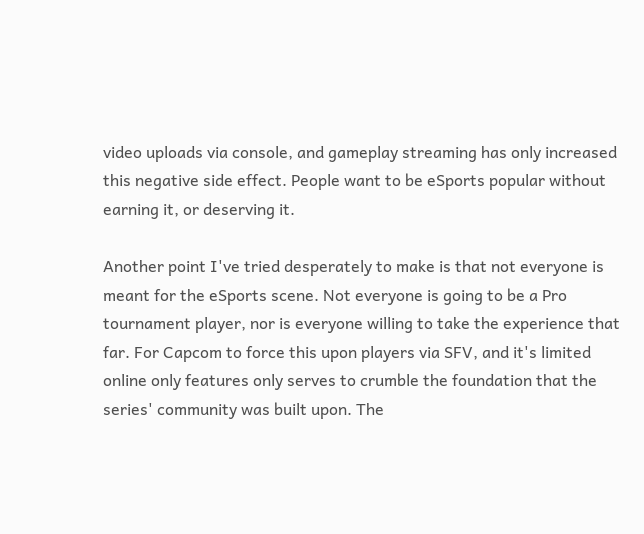video uploads via console, and gameplay streaming has only increased this negative side effect. People want to be eSports popular without earning it, or deserving it.

Another point I've tried desperately to make is that not everyone is meant for the eSports scene. Not everyone is going to be a Pro tournament player, nor is everyone willing to take the experience that far. For Capcom to force this upon players via SFV, and it's limited online only features only serves to crumble the foundation that the series' community was built upon. The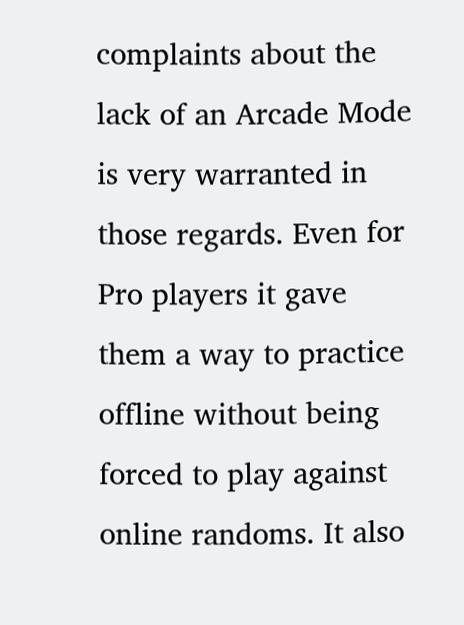complaints about the lack of an Arcade Mode is very warranted in those regards. Even for Pro players it gave them a way to practice offline without being forced to play against online randoms. It also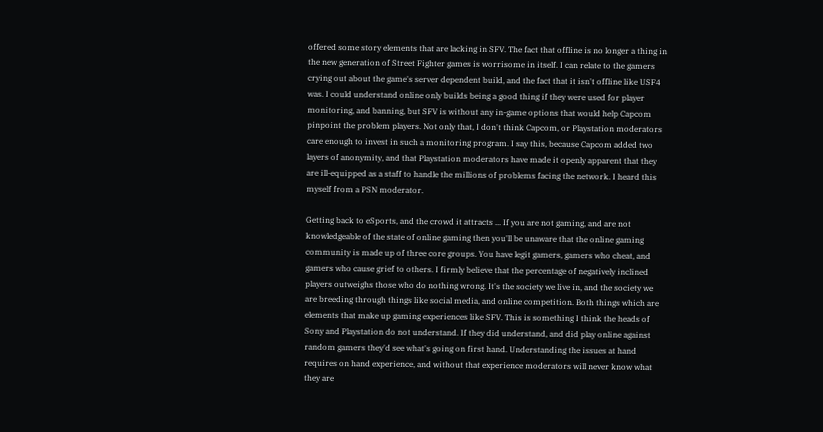offered some story elements that are lacking in SFV. The fact that offline is no longer a thing in the new generation of Street Fighter games is worrisome in itself. I can relate to the gamers crying out about the game's server dependent build, and the fact that it isn't offline like USF4 was. I could understand online only builds being a good thing if they were used for player monitoring, and banning, but SFV is without any in-game options that would help Capcom pinpoint the problem players. Not only that, I don't think Capcom, or Playstation moderators care enough to invest in such a monitoring program. I say this, because Capcom added two layers of anonymity, and that Playstation moderators have made it openly apparent that they are ill-equipped as a staff to handle the millions of problems facing the network. I heard this myself from a PSN moderator.

Getting back to eSports, and the crowd it attracts ... If you are not gaming, and are not knowledgeable of the state of online gaming then you'll be unaware that the online gaming community is made up of three core groups. You have legit gamers, gamers who cheat, and gamers who cause grief to others. I firmly believe that the percentage of negatively inclined players outweighs those who do nothing wrong. It's the society we live in, and the society we are breeding through things like social media, and online competition. Both things which are elements that make up gaming experiences like SFV. This is something I think the heads of Sony and Playstation do not understand. If they did understand, and did play online against random gamers they'd see what's going on first hand. Understanding the issues at hand requires on hand experience, and without that experience moderators will never know what they are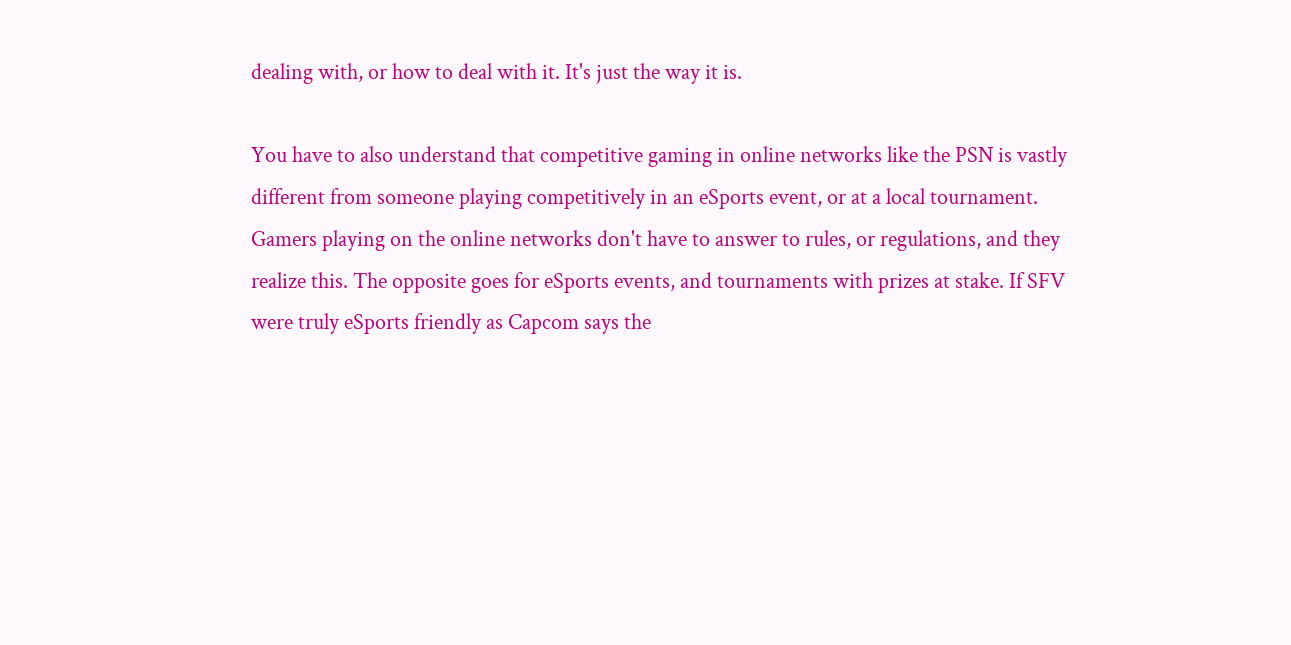dealing with, or how to deal with it. It's just the way it is.

You have to also understand that competitive gaming in online networks like the PSN is vastly different from someone playing competitively in an eSports event, or at a local tournament. Gamers playing on the online networks don't have to answer to rules, or regulations, and they realize this. The opposite goes for eSports events, and tournaments with prizes at stake. If SFV were truly eSports friendly as Capcom says the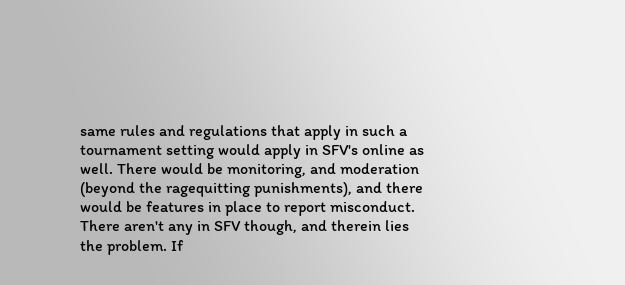same rules and regulations that apply in such a tournament setting would apply in SFV's online as well. There would be monitoring, and moderation (beyond the ragequitting punishments), and there would be features in place to report misconduct. There aren't any in SFV though, and therein lies the problem. If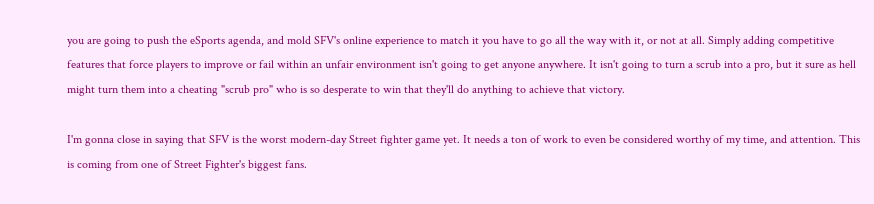you are going to push the eSports agenda, and mold SFV's online experience to match it you have to go all the way with it, or not at all. Simply adding competitive features that force players to improve or fail within an unfair environment isn't going to get anyone anywhere. It isn't going to turn a scrub into a pro, but it sure as hell might turn them into a cheating "scrub pro" who is so desperate to win that they'll do anything to achieve that victory.

I'm gonna close in saying that SFV is the worst modern-day Street fighter game yet. It needs a ton of work to even be considered worthy of my time, and attention. This is coming from one of Street Fighter's biggest fans.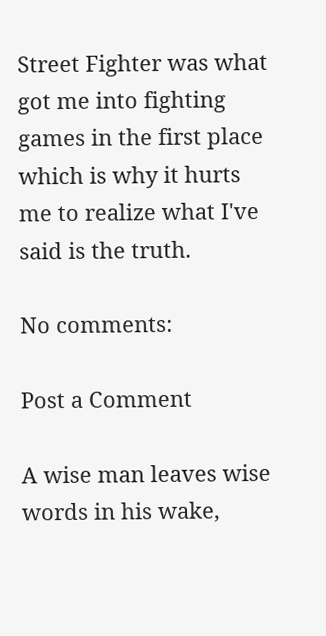Street Fighter was what got me into fighting games in the first place which is why it hurts me to realize what I've said is the truth.

No comments:

Post a Comment

A wise man leaves wise words in his wake,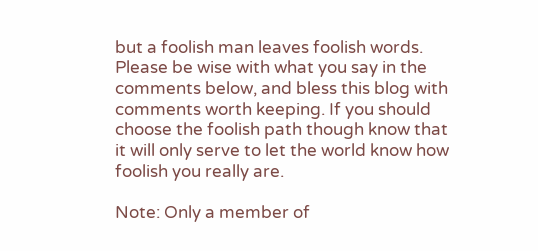but a foolish man leaves foolish words. Please be wise with what you say in the comments below, and bless this blog with comments worth keeping. If you should choose the foolish path though know that it will only serve to let the world know how foolish you really are.

Note: Only a member of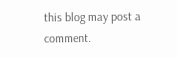this blog may post a comment.